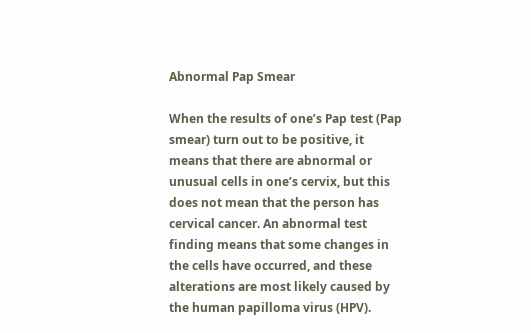Abnormal Pap Smear

When the results of one’s Pap test (Pap smear) turn out to be positive, it means that there are abnormal or unusual cells in one’s cervix, but this does not mean that the person has cervical cancer. An abnormal test finding means that some changes in the cells have occurred, and these alterations are most likely caused by the human papilloma virus (HPV).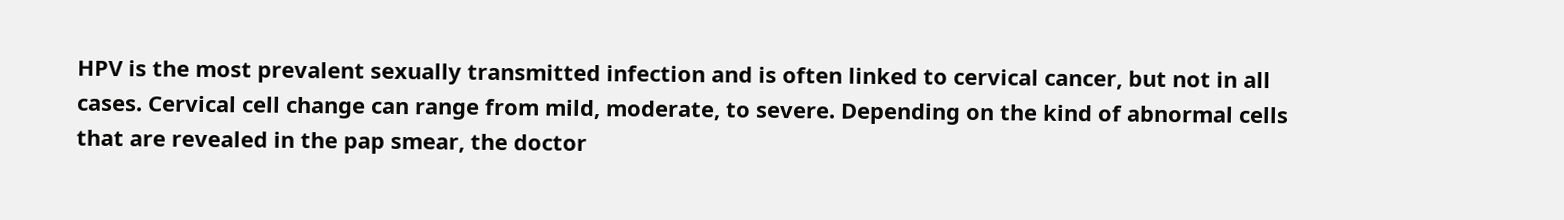HPV is the most prevalent sexually transmitted infection and is often linked to cervical cancer, but not in all cases. Cervical cell change can range from mild, moderate, to severe. Depending on the kind of abnormal cells that are revealed in the pap smear, the doctor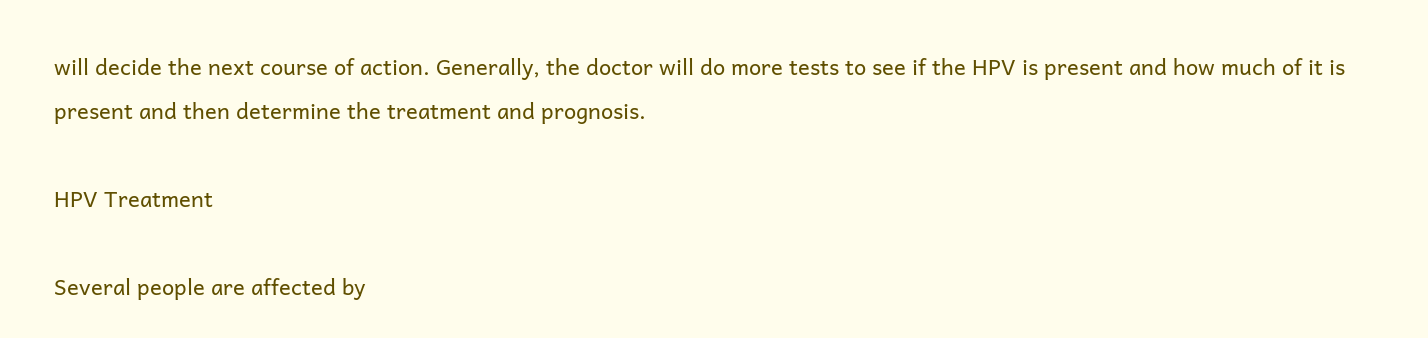will decide the next course of action. Generally, the doctor will do more tests to see if the HPV is present and how much of it is present and then determine the treatment and prognosis.

HPV Treatment

Several people are affected by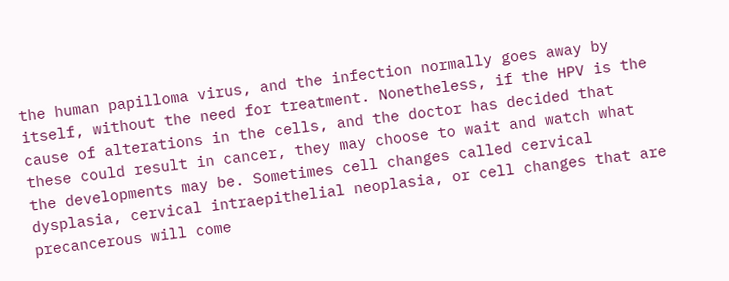the human papilloma virus, and the infection normally goes away by itself, without the need for treatment. Nonetheless, if the HPV is the cause of alterations in the cells, and the doctor has decided that these could result in cancer, they may choose to wait and watch what the developments may be. Sometimes cell changes called cervical dysplasia, cervical intraepithelial neoplasia, or cell changes that are precancerous will come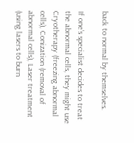back to normal by themselves.

If one’s specialist decides to treat the abnormal cells, they might use Cryotherapy (freezing abnormal cells), Conization (removal of abnormal cells), Laser treatment (using lasers to burn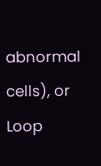abnormal cells), or Loop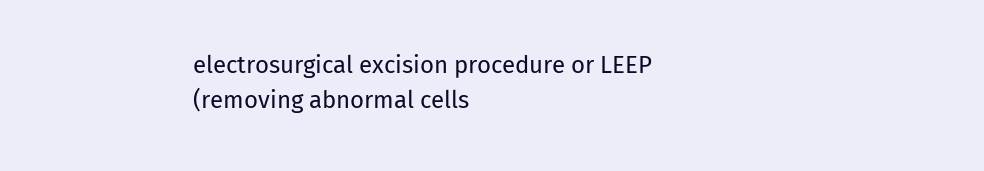electrosurgical excision procedure or LEEP (removing abnormal cells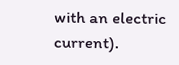with an electric current).